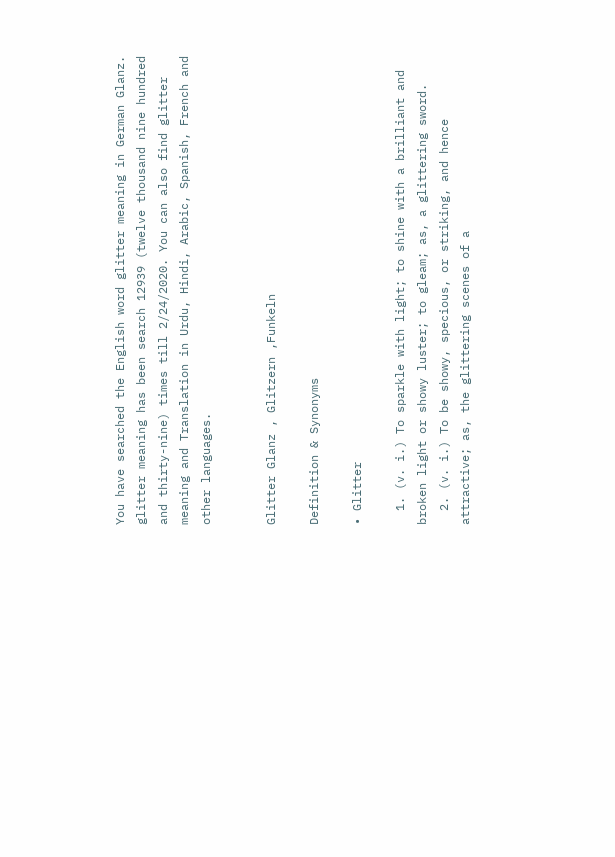You have searched the English word glitter meaning in German Glanz. glitter meaning has been search 12939 (twelve thousand nine hundred and thirty-nine) times till 2/24/2020. You can also find glitter meaning and Translation in Urdu, Hindi, Arabic, Spanish, French and other languages.


Glitter Glanz , Glitzern ,Funkeln

Definition & Synonyms

• Glitter

  1. (v. i.) To sparkle with light; to shine with a brilliant and broken light or showy luster; to gleam; as, a glittering sword.
  2. (v. i.) To be showy, specious, or striking, and hence attractive; as, the glittering scenes of a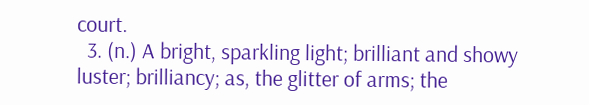court.
  3. (n.) A bright, sparkling light; brilliant and showy luster; brilliancy; as, the glitter of arms; the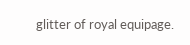glitter of royal equipage.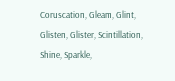Coruscation, Gleam, Glint, Glisten, Glister, Scintillation, Shine, Sparkle,